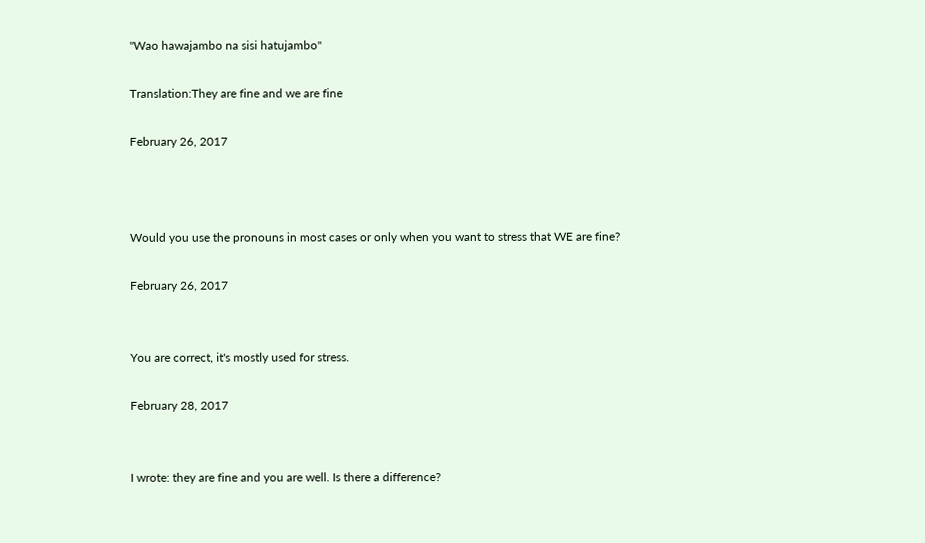"Wao hawajambo na sisi hatujambo"

Translation:They are fine and we are fine

February 26, 2017



Would you use the pronouns in most cases or only when you want to stress that WE are fine?

February 26, 2017


You are correct, it's mostly used for stress.

February 28, 2017


I wrote: they are fine and you are well. Is there a difference?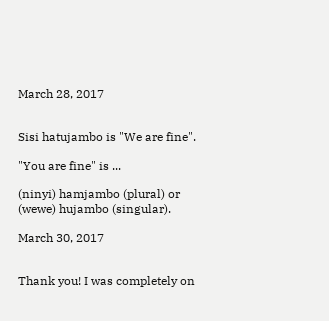March 28, 2017


Sisi hatujambo is "We are fine".

"You are fine" is ...

(ninyi) hamjambo (plural) or
(wewe) hujambo (singular).

March 30, 2017


Thank you! I was completely on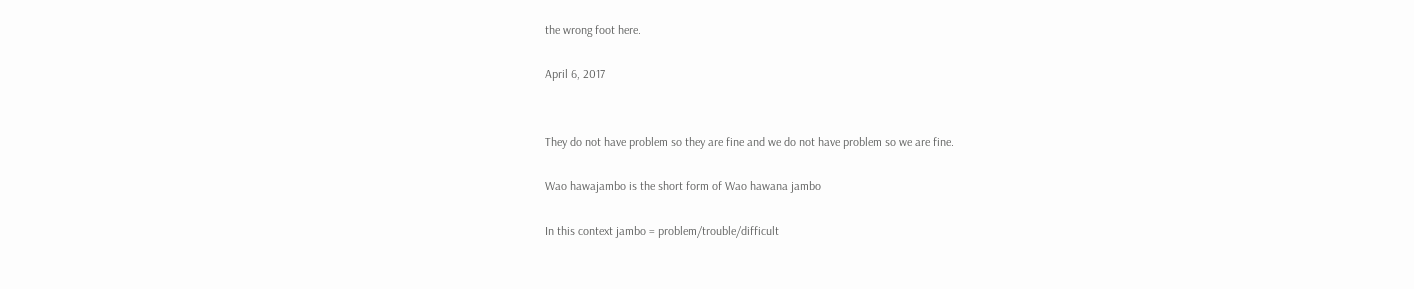the wrong foot here.

April 6, 2017


They do not have problem so they are fine and we do not have problem so we are fine.

Wao hawajambo is the short form of Wao hawana jambo

In this context jambo = problem/trouble/difficult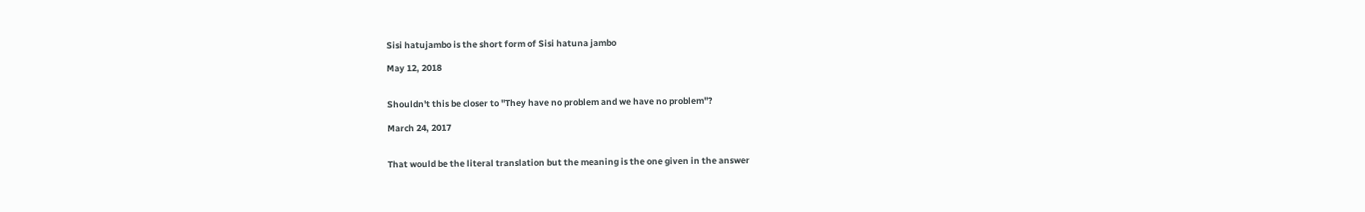Sisi hatujambo is the short form of Sisi hatuna jambo

May 12, 2018


Shouldn't this be closer to "They have no problem and we have no problem"?

March 24, 2017


That would be the literal translation but the meaning is the one given in the answer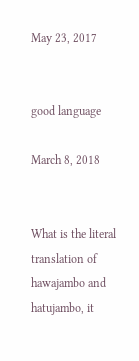May 23, 2017


good language

March 8, 2018


What is the literal translation of hawajambo and hatujambo, it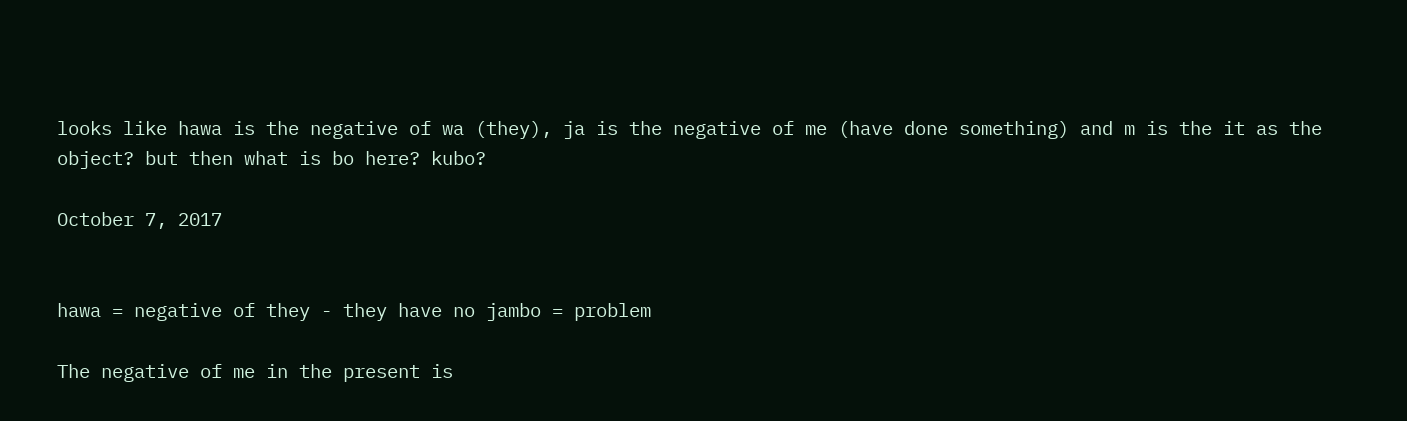looks like hawa is the negative of wa (they), ja is the negative of me (have done something) and m is the it as the object? but then what is bo here? kubo?

October 7, 2017


hawa = negative of they - they have no jambo = problem

The negative of me in the present is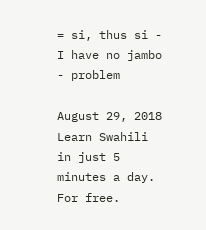= si, thus si - I have no jambo - problem

August 29, 2018
Learn Swahili in just 5 minutes a day. For free.